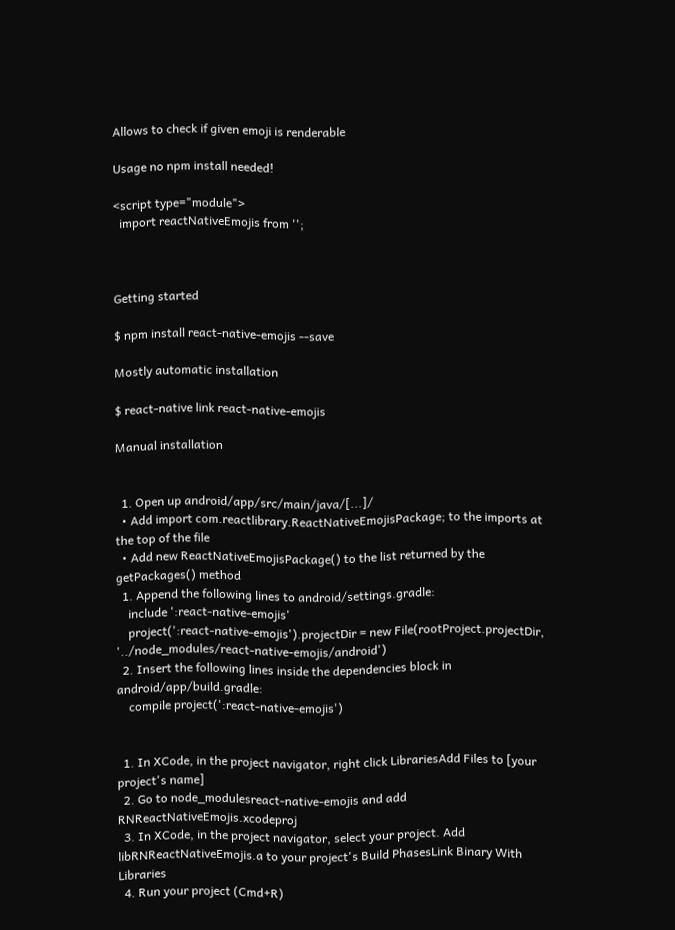Allows to check if given emoji is renderable

Usage no npm install needed!

<script type="module">
  import reactNativeEmojis from '';



Getting started

$ npm install react-native-emojis --save

Mostly automatic installation

$ react-native link react-native-emojis

Manual installation


  1. Open up android/app/src/main/java/[...]/
  • Add import com.reactlibrary.ReactNativeEmojisPackage; to the imports at the top of the file
  • Add new ReactNativeEmojisPackage() to the list returned by the getPackages() method
  1. Append the following lines to android/settings.gradle:
    include ':react-native-emojis'
    project(':react-native-emojis').projectDir = new File(rootProject.projectDir, '../node_modules/react-native-emojis/android')
  2. Insert the following lines inside the dependencies block in android/app/build.gradle:
    compile project(':react-native-emojis')


  1. In XCode, in the project navigator, right click LibrariesAdd Files to [your project's name]
  2. Go to node_modulesreact-native-emojis and add RNReactNativeEmojis.xcodeproj
  3. In XCode, in the project navigator, select your project. Add libRNReactNativeEmojis.a to your project's Build PhasesLink Binary With Libraries
  4. Run your project (Cmd+R)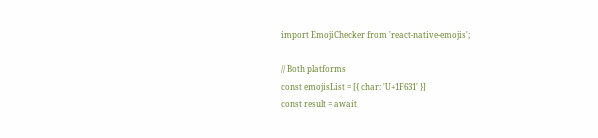import EmojiChecker from 'react-native-emojis';

// Both platforms
const emojisList = [{ char: 'U+1F631' }]
const result = await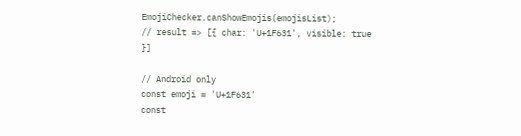EmojiChecker.canShowEmojis(emojisList);
// result => [{ char: 'U+1F631', visible: true }]

// Android only
const emoji = 'U+1F631'
const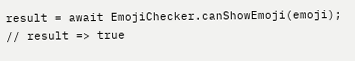result = await EmojiChecker.canShowEmoji(emoji);
// result => true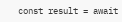const result = await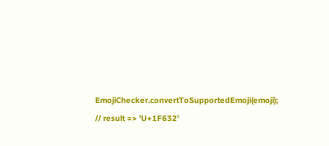EmojiChecker.convertToSupportedEmoji(emoji);
// result => 'U+1F632'